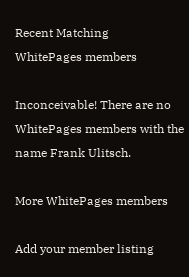Recent Matching
WhitePages members

Inconceivable! There are no WhitePages members with the name Frank Ulitsch.

More WhitePages members

Add your member listing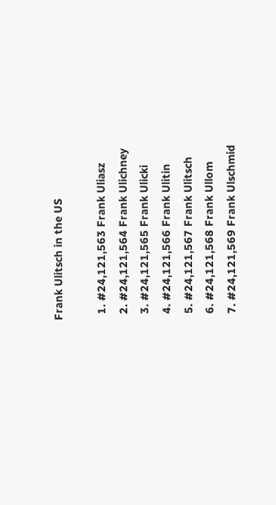Frank Ulitsch in the US

  1. #24,121,563 Frank Uliasz
  2. #24,121,564 Frank Ulichney
  3. #24,121,565 Frank Ulicki
  4. #24,121,566 Frank Ulitin
  5. #24,121,567 Frank Ulitsch
  6. #24,121,568 Frank Ullom
  7. #24,121,569 Frank Ulschmid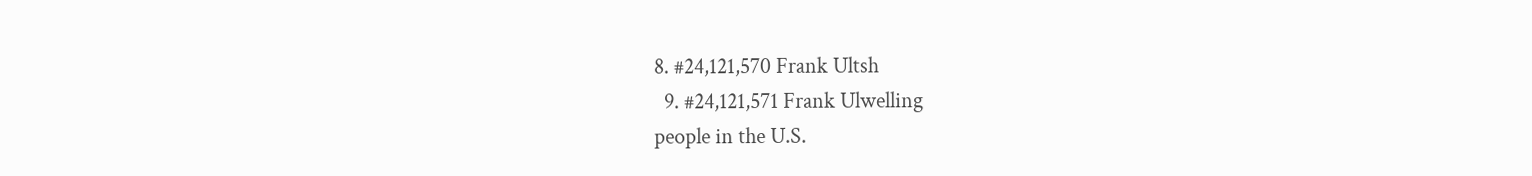8. #24,121,570 Frank Ultsh
  9. #24,121,571 Frank Ulwelling
people in the U.S.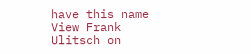have this name View Frank Ulitsch on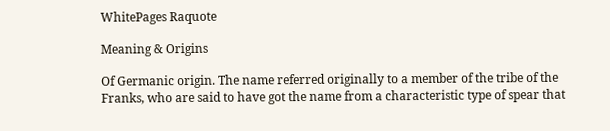WhitePages Raquote

Meaning & Origins

Of Germanic origin. The name referred originally to a member of the tribe of the Franks, who are said to have got the name from a characteristic type of spear that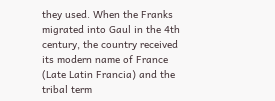they used. When the Franks migrated into Gaul in the 4th century, the country received its modern name of France (Late Latin Francia) and the tribal term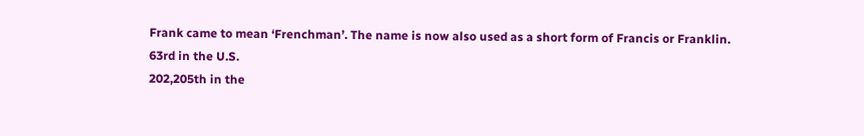Frank came to mean ‘Frenchman’. The name is now also used as a short form of Francis or Franklin.
63rd in the U.S.
202,205th in the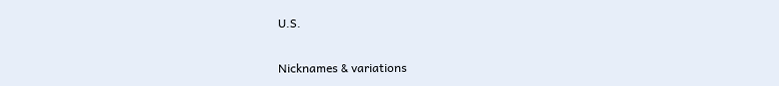U.S.

Nicknames & variations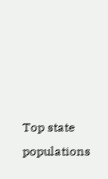Top state populations